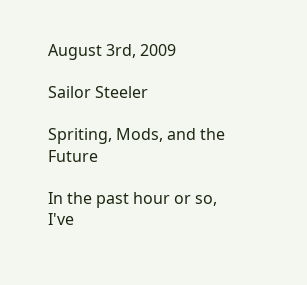August 3rd, 2009

Sailor Steeler

Spriting, Mods, and the Future

In the past hour or so, I've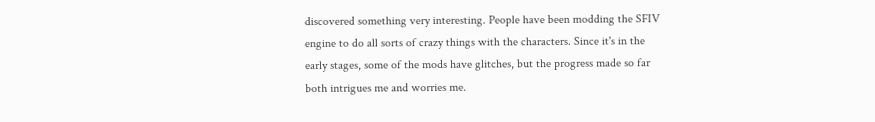discovered something very interesting. People have been modding the SFIV engine to do all sorts of crazy things with the characters. Since it's in the early stages, some of the mods have glitches, but the progress made so far both intrigues me and worries me.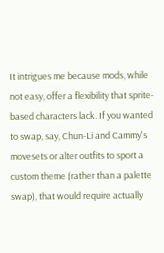It intrigues me because mods, while not easy, offer a flexibility that sprite-based characters lack. If you wanted to swap, say, Chun-Li and Cammy's movesets or alter outfits to sport a custom theme (rather than a palette swap), that would require actually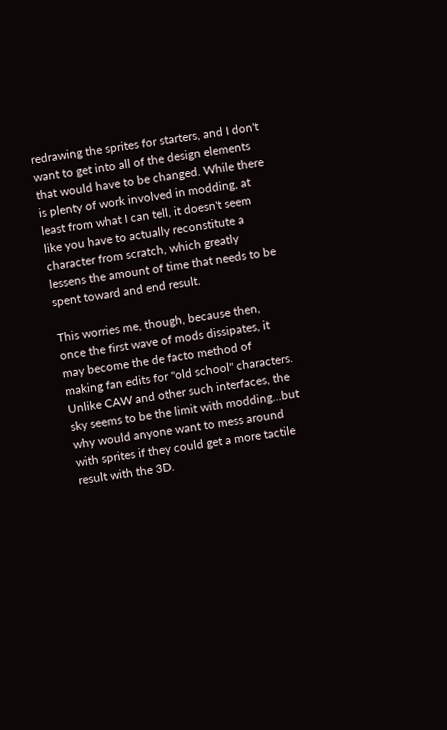redrawing the sprites for starters, and I don't want to get into all of the design elements that would have to be changed. While there is plenty of work involved in modding, at least from what I can tell, it doesn't seem like you have to actually reconstitute a character from scratch, which greatly lessens the amount of time that needs to be spent toward and end result.

This worries me, though, because then, once the first wave of mods dissipates, it may become the de facto method of making fan edits for "old school" characters. Unlike CAW and other such interfaces, the sky seems to be the limit with modding...but why would anyone want to mess around with sprites if they could get a more tactile result with the 3D.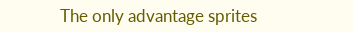The only advantage sprites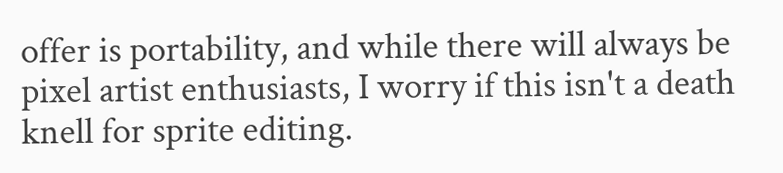offer is portability, and while there will always be pixel artist enthusiasts, I worry if this isn't a death knell for sprite editing.